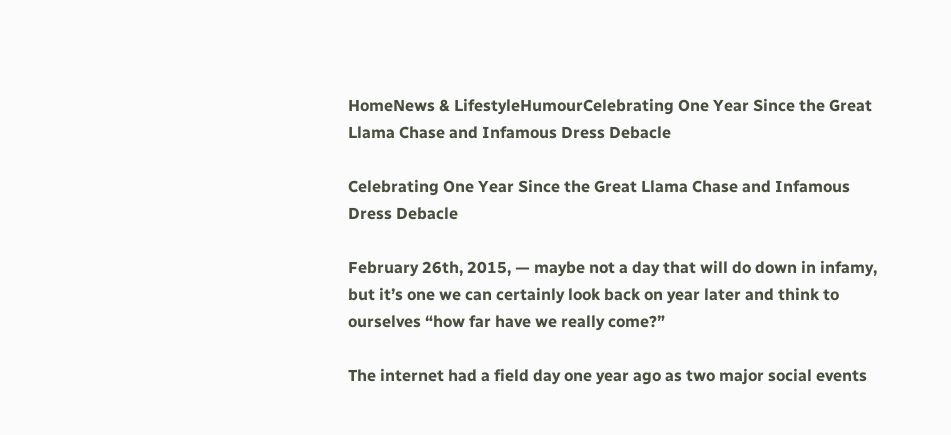HomeNews & LifestyleHumourCelebrating One Year Since the Great Llama Chase and Infamous Dress Debacle

Celebrating One Year Since the Great Llama Chase and Infamous Dress Debacle

February 26th, 2015, — maybe not a day that will do down in infamy, but it’s one we can certainly look back on year later and think to ourselves “how far have we really come?”

The internet had a field day one year ago as two major social events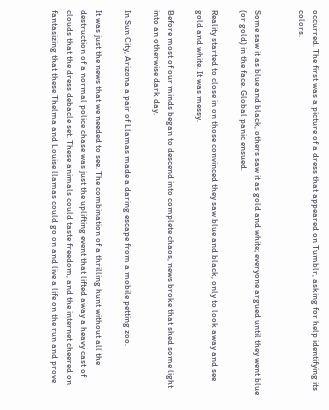occurred. The first was a picture of a dress that appeared on Tumblr, asking for help identifying its colors.


Some saw it as blue and black, others saw it as gold and white; everyone argued until they went blue (or gold) in the face. Global panic ensued.

Reality started to close in on those convinced they saw blue and black, only to look away and see gold and white. It was messy.

Before most of our minds began to descend into complete chaos, news broke that shed some light into an otherwise dark day.

In Sun City, Arizona a pair of Llamas made a daring escape from a mobile petting zoo.

It was just the news that we needed to see. The combination of a thrilling hunt without all the destruction of a normal police chase was just the uplifting event that lifted away a heavy cast of clouds that the dress debacle set. These animals could taste freedom, and the internet cheered on fantasizing that these Thelma and Louise llamas could go on and live a life on the run and prove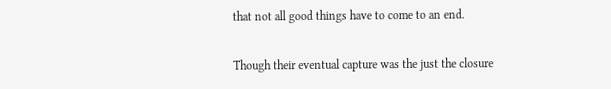that not all good things have to come to an end.

Though their eventual capture was the just the closure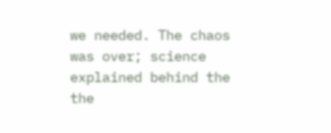we needed. The chaos was over; science explained behind the the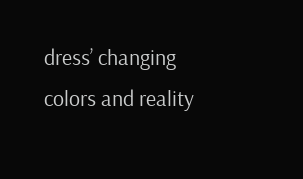dress’ changing colors and reality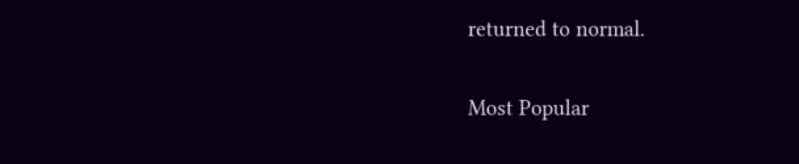returned to normal.

Most Popular